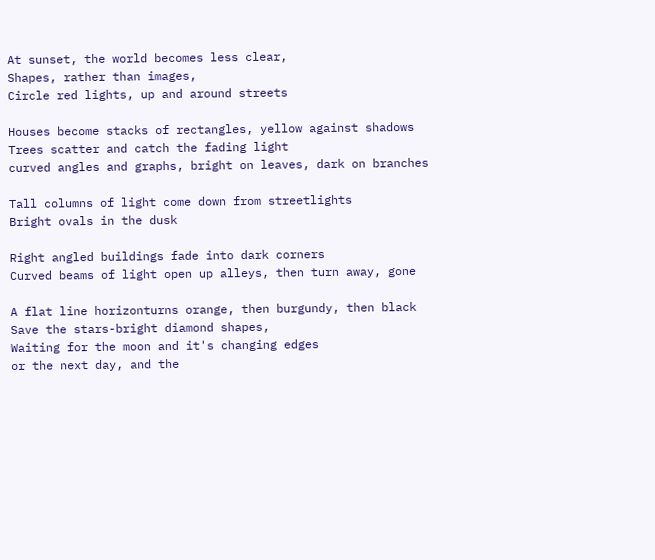At sunset, the world becomes less clear,
Shapes, rather than images,
Circle red lights, up and around streets

Houses become stacks of rectangles, yellow against shadows
Trees scatter and catch the fading light
curved angles and graphs, bright on leaves, dark on branches

Tall columns of light come down from streetlights
Bright ovals in the dusk

Right angled buildings fade into dark corners
Curved beams of light open up alleys, then turn away, gone

A flat line horizonturns orange, then burgundy, then black
Save the stars-bright diamond shapes,
Waiting for the moon and it's changing edges
or the next day, and the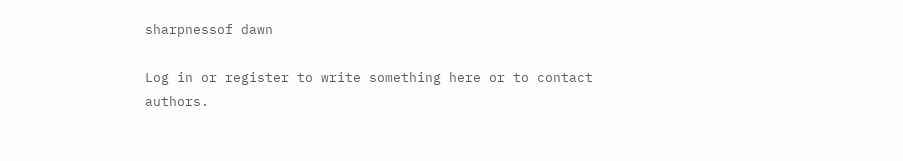sharpnessof dawn

Log in or register to write something here or to contact authors.